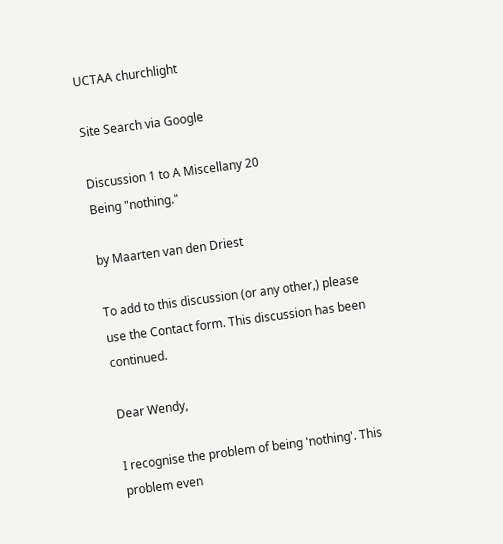UCTAA churchlight

Site Search via Google

Discussion 1 to A Miscellany 20
Being "nothing."

by Maarten van den Driest

To add to this discussion (or any other,) please use the Contact form. This discussion has been continued.

Dear Wendy,

I recognise the problem of being 'nothing'. This problem even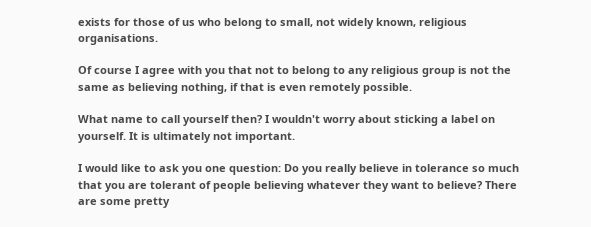exists for those of us who belong to small, not widely known, religious organisations.

Of course I agree with you that not to belong to any religious group is not the same as believing nothing, if that is even remotely possible.

What name to call yourself then? I wouldn't worry about sticking a label on yourself. It is ultimately not important.

I would like to ask you one question: Do you really believe in tolerance so much that you are tolerant of people believing whatever they want to believe? There are some pretty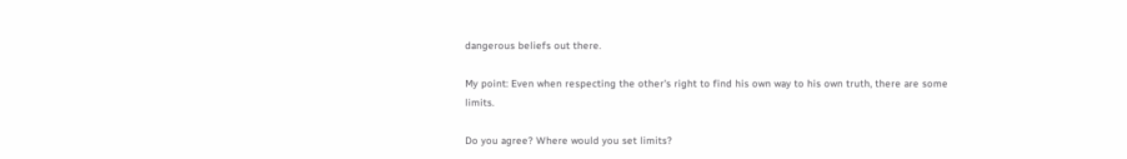dangerous beliefs out there.

My point: Even when respecting the other's right to find his own way to his own truth, there are some limits.

Do you agree? Where would you set limits?